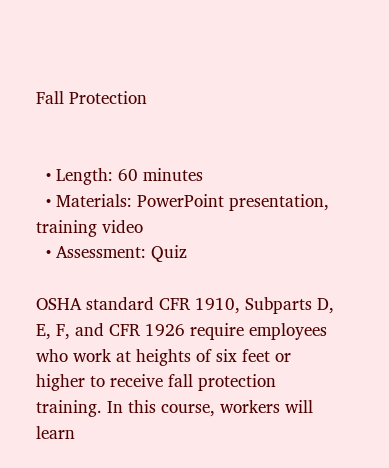Fall Protection


  • Length: 60 minutes
  • Materials: PowerPoint presentation, training video
  • Assessment: Quiz

OSHA standard CFR 1910, Subparts D, E, F, and CFR 1926 require employees who work at heights of six feet or higher to receive fall protection training. In this course, workers will learn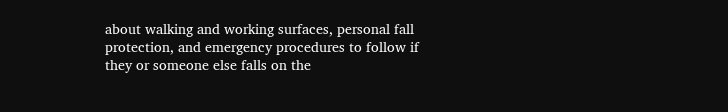about walking and working surfaces, personal fall protection, and emergency procedures to follow if they or someone else falls on the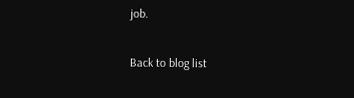job.

Back to blog list